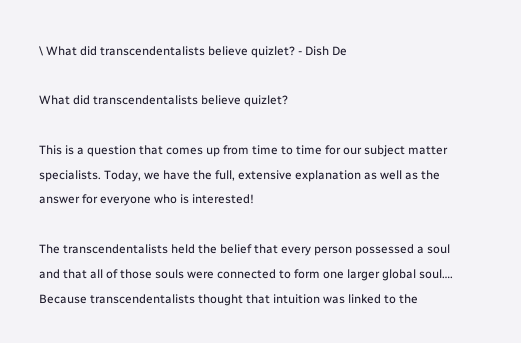\ What did transcendentalists believe quizlet? - Dish De

What did transcendentalists believe quizlet?

This is a question that comes up from time to time for our subject matter specialists. Today, we have the full, extensive explanation as well as the answer for everyone who is interested!

The transcendentalists held the belief that every person possessed a soul and that all of those souls were connected to form one larger global soul…. Because transcendentalists thought that intuition was linked to the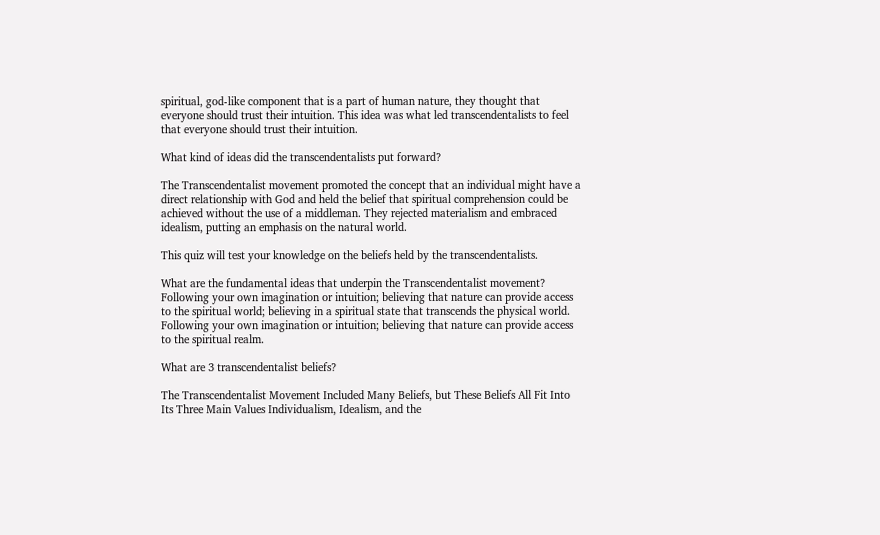spiritual, god-like component that is a part of human nature, they thought that everyone should trust their intuition. This idea was what led transcendentalists to feel that everyone should trust their intuition.

What kind of ideas did the transcendentalists put forward?

The Transcendentalist movement promoted the concept that an individual might have a direct relationship with God and held the belief that spiritual comprehension could be achieved without the use of a middleman. They rejected materialism and embraced idealism, putting an emphasis on the natural world.

This quiz will test your knowledge on the beliefs held by the transcendentalists.

What are the fundamental ideas that underpin the Transcendentalist movement? Following your own imagination or intuition; believing that nature can provide access to the spiritual world; believing in a spiritual state that transcends the physical world. Following your own imagination or intuition; believing that nature can provide access to the spiritual realm.

What are 3 transcendentalist beliefs?

The Transcendentalist Movement Included Many Beliefs, but These Beliefs All Fit Into Its Three Main Values Individualism, Idealism, and the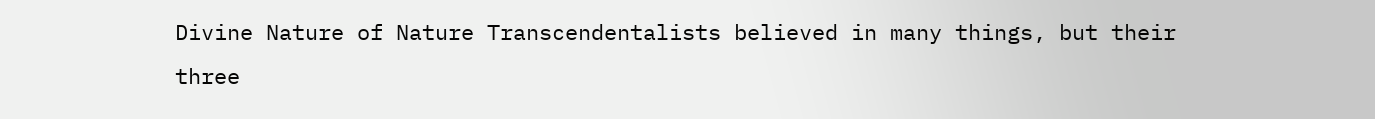Divine Nature of Nature Transcendentalists believed in many things, but their three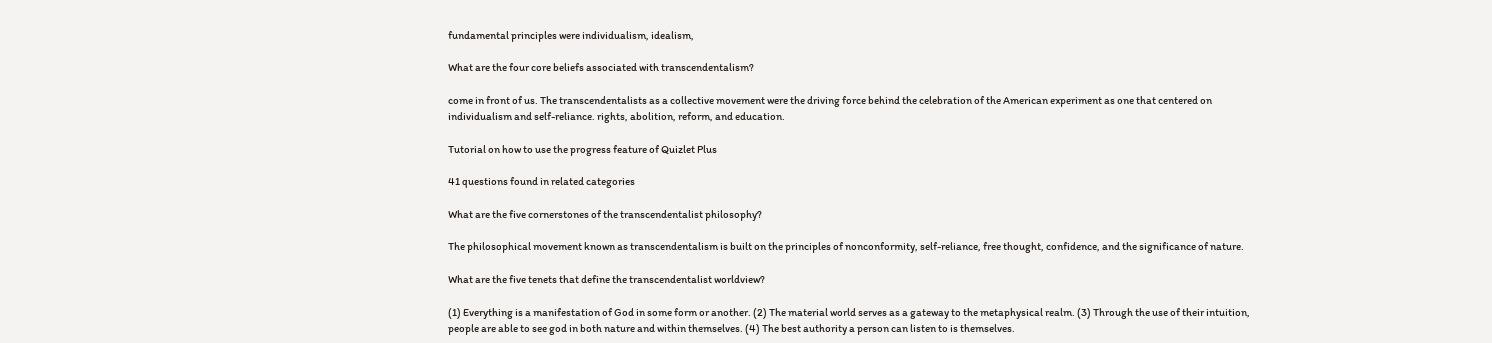fundamental principles were individualism, idealism,

What are the four core beliefs associated with transcendentalism?

come in front of us. The transcendentalists as a collective movement were the driving force behind the celebration of the American experiment as one that centered on individualism and self-reliance. rights, abolition, reform, and education.

Tutorial on how to use the progress feature of Quizlet Plus

41 questions found in related categories

What are the five cornerstones of the transcendentalist philosophy?

The philosophical movement known as transcendentalism is built on the principles of nonconformity, self-reliance, free thought, confidence, and the significance of nature.

What are the five tenets that define the transcendentalist worldview?

(1) Everything is a manifestation of God in some form or another. (2) The material world serves as a gateway to the metaphysical realm. (3) Through the use of their intuition, people are able to see god in both nature and within themselves. (4) The best authority a person can listen to is themselves.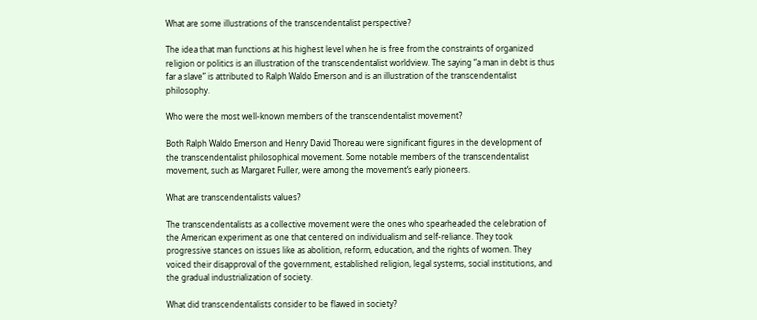What are some illustrations of the transcendentalist perspective?

The idea that man functions at his highest level when he is free from the constraints of organized religion or politics is an illustration of the transcendentalist worldview. The saying “a man in debt is thus far a slave” is attributed to Ralph Waldo Emerson and is an illustration of the transcendentalist philosophy.

Who were the most well-known members of the transcendentalist movement?

Both Ralph Waldo Emerson and Henry David Thoreau were significant figures in the development of the transcendentalist philosophical movement. Some notable members of the transcendentalist movement, such as Margaret Fuller, were among the movement’s early pioneers.

What are transcendentalists values?

The transcendentalists as a collective movement were the ones who spearheaded the celebration of the American experiment as one that centered on individualism and self-reliance. They took progressive stances on issues like as abolition, reform, education, and the rights of women. They voiced their disapproval of the government, established religion, legal systems, social institutions, and the gradual industrialization of society.

What did transcendentalists consider to be flawed in society?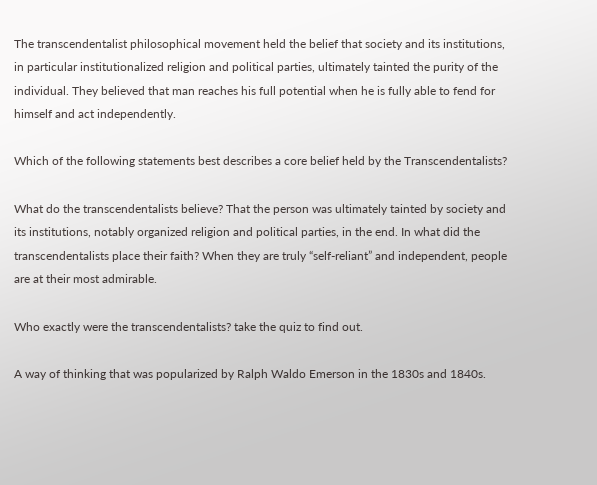The transcendentalist philosophical movement held the belief that society and its institutions, in particular institutionalized religion and political parties, ultimately tainted the purity of the individual. They believed that man reaches his full potential when he is fully able to fend for himself and act independently.

Which of the following statements best describes a core belief held by the Transcendentalists?

What do the transcendentalists believe? That the person was ultimately tainted by society and its institutions, notably organized religion and political parties, in the end. In what did the transcendentalists place their faith? When they are truly “self-reliant” and independent, people are at their most admirable.

Who exactly were the transcendentalists? take the quiz to find out.

A way of thinking that was popularized by Ralph Waldo Emerson in the 1830s and 1840s.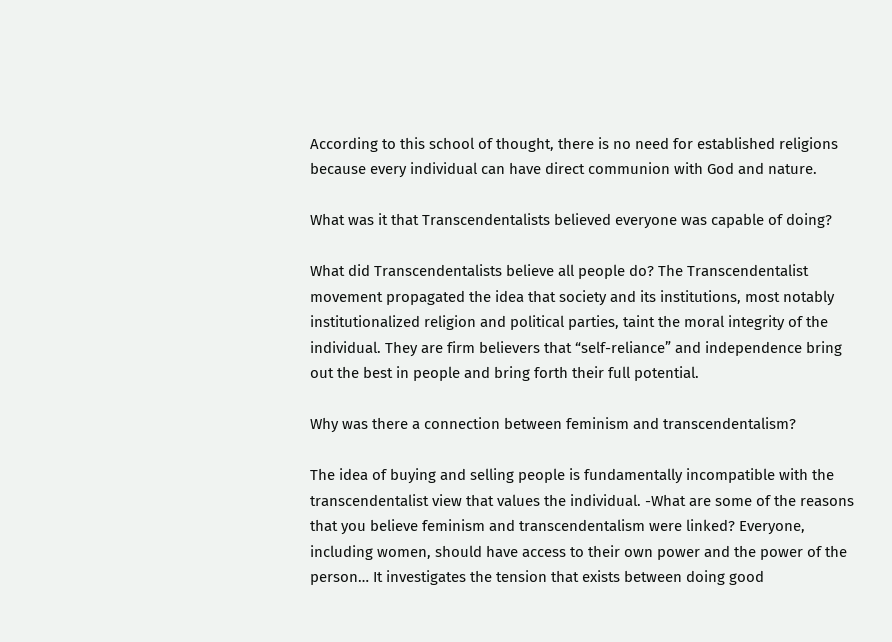According to this school of thought, there is no need for established religions because every individual can have direct communion with God and nature.

What was it that Transcendentalists believed everyone was capable of doing?

What did Transcendentalists believe all people do? The Transcendentalist movement propagated the idea that society and its institutions, most notably institutionalized religion and political parties, taint the moral integrity of the individual. They are firm believers that “self-reliance” and independence bring out the best in people and bring forth their full potential.

Why was there a connection between feminism and transcendentalism?

The idea of buying and selling people is fundamentally incompatible with the transcendentalist view that values the individual. -What are some of the reasons that you believe feminism and transcendentalism were linked? Everyone, including women, should have access to their own power and the power of the person… It investigates the tension that exists between doing good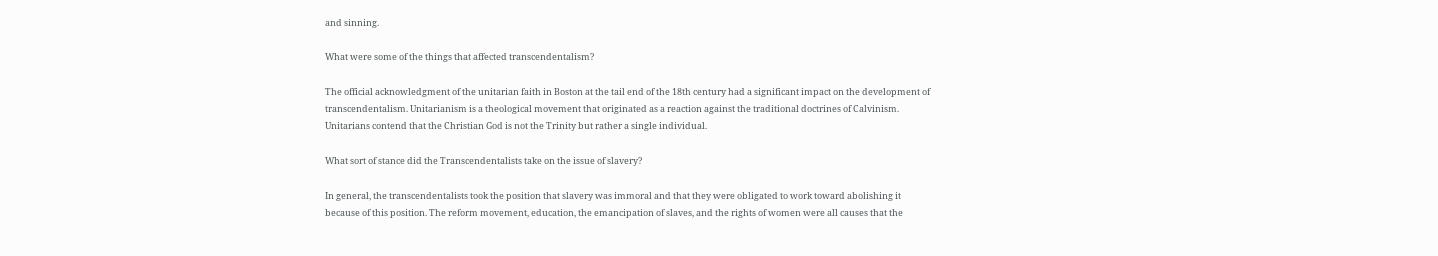and sinning.

What were some of the things that affected transcendentalism?

The official acknowledgment of the unitarian faith in Boston at the tail end of the 18th century had a significant impact on the development of transcendentalism. Unitarianism is a theological movement that originated as a reaction against the traditional doctrines of Calvinism. Unitarians contend that the Christian God is not the Trinity but rather a single individual.

What sort of stance did the Transcendentalists take on the issue of slavery?

In general, the transcendentalists took the position that slavery was immoral and that they were obligated to work toward abolishing it because of this position. The reform movement, education, the emancipation of slaves, and the rights of women were all causes that the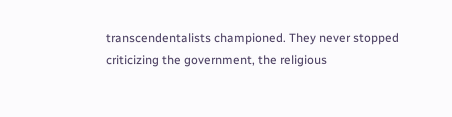transcendentalists championed. They never stopped criticizing the government, the religious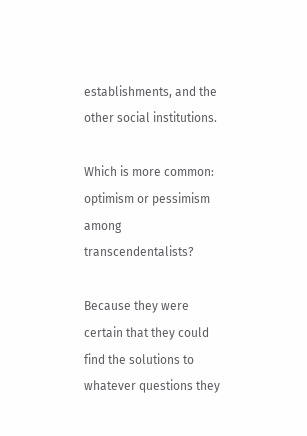establishments, and the other social institutions.

Which is more common: optimism or pessimism among transcendentalists?

Because they were certain that they could find the solutions to whatever questions they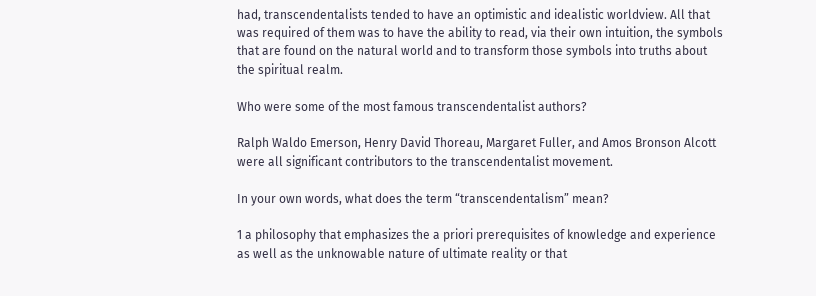had, transcendentalists tended to have an optimistic and idealistic worldview. All that was required of them was to have the ability to read, via their own intuition, the symbols that are found on the natural world and to transform those symbols into truths about the spiritual realm.

Who were some of the most famous transcendentalist authors?

Ralph Waldo Emerson, Henry David Thoreau, Margaret Fuller, and Amos Bronson Alcott were all significant contributors to the transcendentalist movement.

In your own words, what does the term “transcendentalism” mean?

1 a philosophy that emphasizes the a priori prerequisites of knowledge and experience as well as the unknowable nature of ultimate reality or that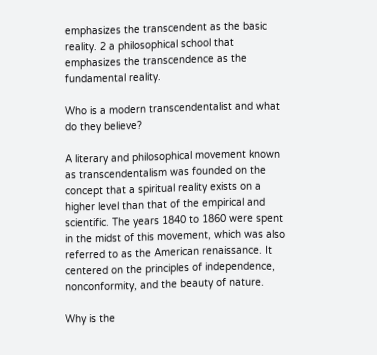emphasizes the transcendent as the basic reality. 2 a philosophical school that emphasizes the transcendence as the fundamental reality.

Who is a modern transcendentalist and what do they believe?

A literary and philosophical movement known as transcendentalism was founded on the concept that a spiritual reality exists on a higher level than that of the empirical and scientific. The years 1840 to 1860 were spent in the midst of this movement, which was also referred to as the American renaissance. It centered on the principles of independence, nonconformity, and the beauty of nature.

Why is the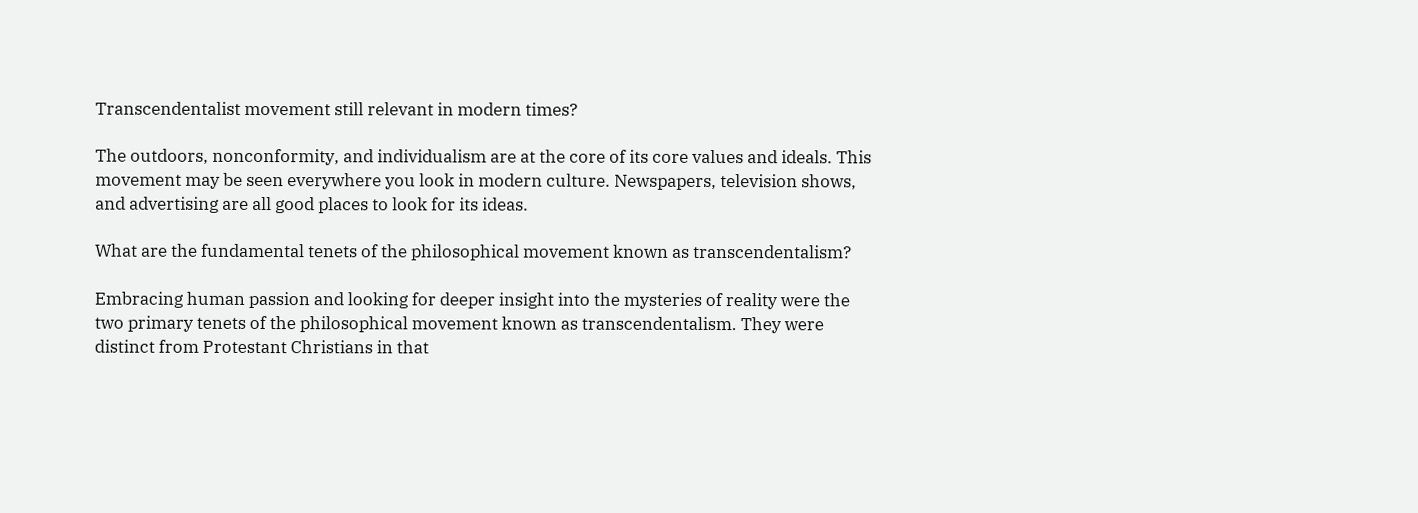Transcendentalist movement still relevant in modern times?

The outdoors, nonconformity, and individualism are at the core of its core values and ideals. This movement may be seen everywhere you look in modern culture. Newspapers, television shows, and advertising are all good places to look for its ideas.

What are the fundamental tenets of the philosophical movement known as transcendentalism?

Embracing human passion and looking for deeper insight into the mysteries of reality were the two primary tenets of the philosophical movement known as transcendentalism. They were distinct from Protestant Christians in that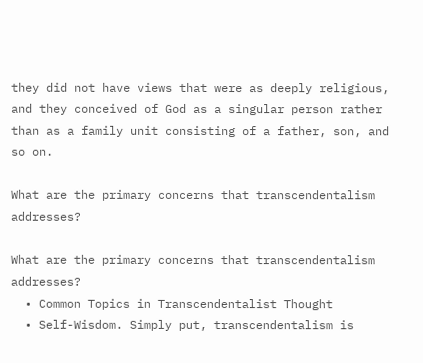they did not have views that were as deeply religious, and they conceived of God as a singular person rather than as a family unit consisting of a father, son, and so on.

What are the primary concerns that transcendentalism addresses?

What are the primary concerns that transcendentalism addresses?
  • Common Topics in Transcendentalist Thought
  • Self-Wisdom. Simply put, transcendentalism is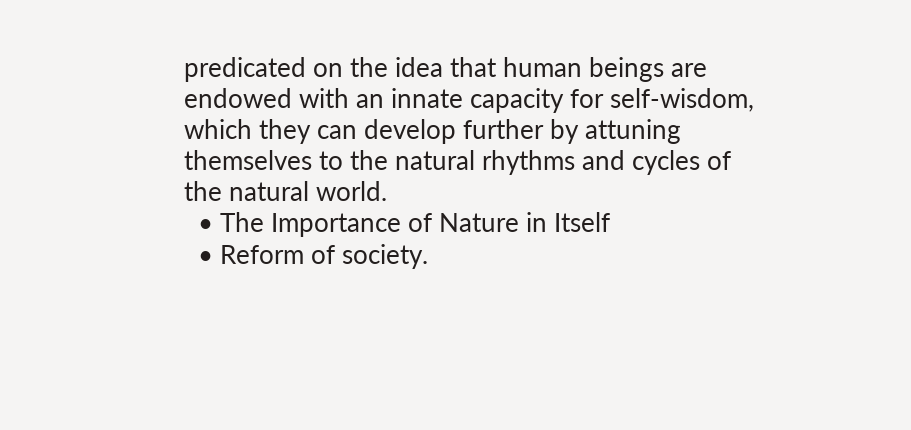predicated on the idea that human beings are endowed with an innate capacity for self-wisdom, which they can develop further by attuning themselves to the natural rhythms and cycles of the natural world.
  • The Importance of Nature in Itself
  • Reform of society.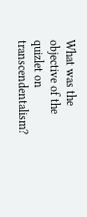What was the objective of the quizlet on transcendentalism?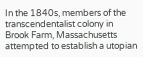In the 1840s, members of the transcendentalist colony in Brook Farm, Massachusetts attempted to establish a utopian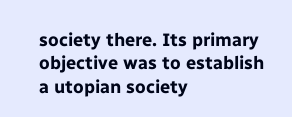society there. Its primary objective was to establish a utopian society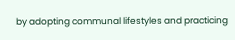by adopting communal lifestyles and practicing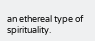an ethereal type of spirituality.